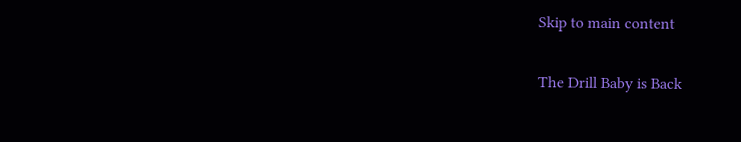Skip to main content

The Drill Baby is Back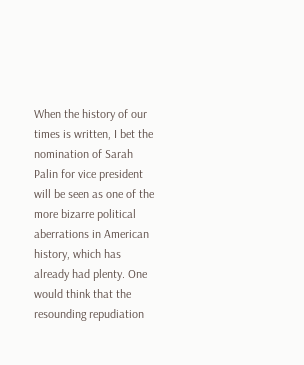When the history of our times is written, I bet the nomination of Sarah Palin for vice president will be seen as one of the more bizarre political aberrations in American history, which has already had plenty. One would think that the resounding repudiation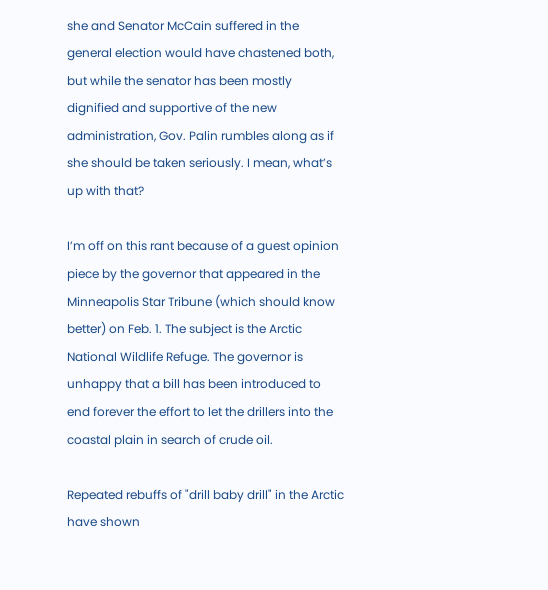she and Senator McCain suffered in the general election would have chastened both, but while the senator has been mostly dignified and supportive of the new administration, Gov. Palin rumbles along as if she should be taken seriously. I mean, what’s up with that?

I’m off on this rant because of a guest opinion piece by the governor that appeared in the Minneapolis Star Tribune (which should know better) on Feb. 1. The subject is the Arctic National Wildlife Refuge. The governor is unhappy that a bill has been introduced to end forever the effort to let the drillers into the coastal plain in search of crude oil.

Repeated rebuffs of "drill baby drill" in the Arctic have shown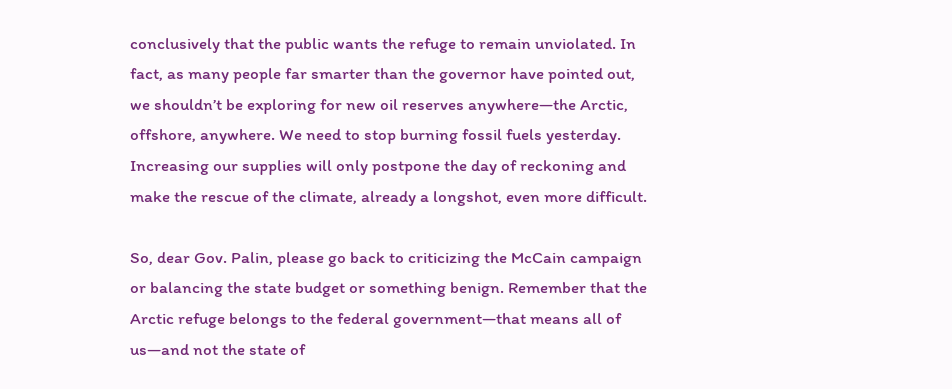conclusively that the public wants the refuge to remain unviolated. In fact, as many people far smarter than the governor have pointed out, we shouldn’t be exploring for new oil reserves anywhere—the Arctic, offshore, anywhere. We need to stop burning fossil fuels yesterday. Increasing our supplies will only postpone the day of reckoning and make the rescue of the climate, already a longshot, even more difficult.

So, dear Gov. Palin, please go back to criticizing the McCain campaign or balancing the state budget or something benign. Remember that the Arctic refuge belongs to the federal government—that means all of us—and not the state of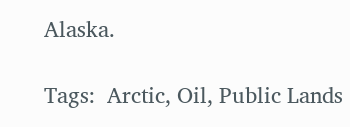Alaska.

Tags:  Arctic, Oil, Public Lands